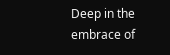Deep in the embrace of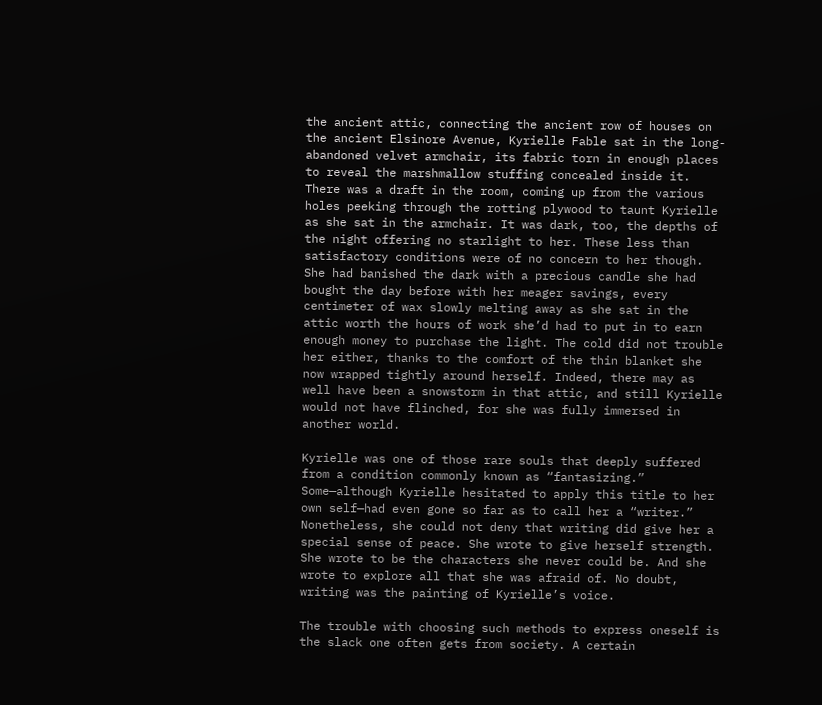the ancient attic, connecting the ancient row of houses on the ancient Elsinore Avenue, Kyrielle Fable sat in the long-abandoned velvet armchair, its fabric torn in enough places to reveal the marshmallow stuffing concealed inside it. There was a draft in the room, coming up from the various holes peeking through the rotting plywood to taunt Kyrielle as she sat in the armchair. It was dark, too, the depths of the night offering no starlight to her. These less than satisfactory conditions were of no concern to her though. She had banished the dark with a precious candle she had bought the day before with her meager savings, every centimeter of wax slowly melting away as she sat in the attic worth the hours of work she’d had to put in to earn enough money to purchase the light. The cold did not trouble her either, thanks to the comfort of the thin blanket she now wrapped tightly around herself. Indeed, there may as well have been a snowstorm in that attic, and still Kyrielle would not have flinched, for she was fully immersed in another world.

Kyrielle was one of those rare souls that deeply suffered from a condition commonly known as “fantasizing.” Some—although Kyrielle hesitated to apply this title to her own self—had even gone so far as to call her a “writer.” Nonetheless, she could not deny that writing did give her a special sense of peace. She wrote to give herself strength. She wrote to be the characters she never could be. And she wrote to explore all that she was afraid of. No doubt, writing was the painting of Kyrielle’s voice.

The trouble with choosing such methods to express oneself is the slack one often gets from society. A certain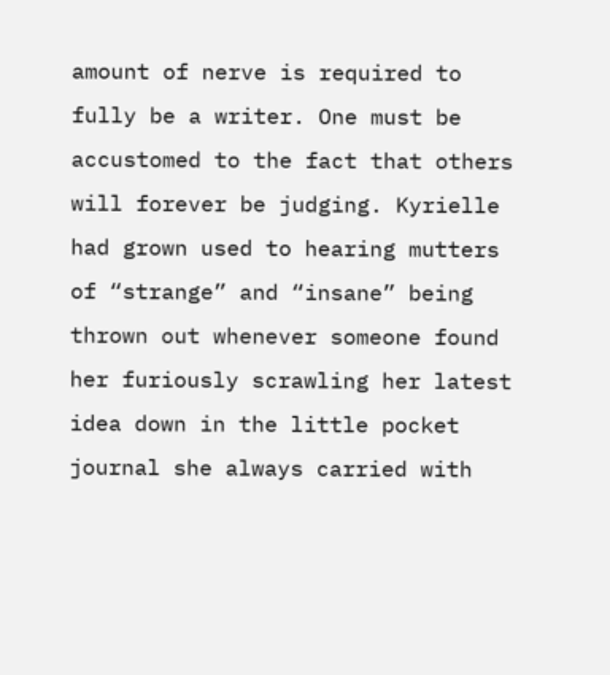amount of nerve is required to fully be a writer. One must be accustomed to the fact that others will forever be judging. Kyrielle had grown used to hearing mutters of “strange” and “insane” being thrown out whenever someone found her furiously scrawling her latest idea down in the little pocket journal she always carried with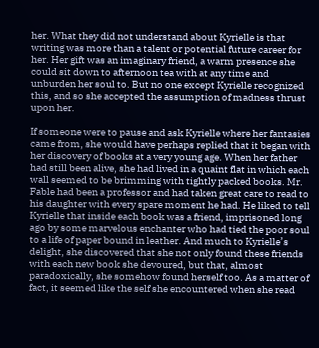her. What they did not understand about Kyrielle is that writing was more than a talent or potential future career for her. Her gift was an imaginary friend, a warm presence she could sit down to afternoon tea with at any time and unburden her soul to. But no one except Kyrielle recognized this, and so she accepted the assumption of madness thrust upon her.

If someone were to pause and ask Kyrielle where her fantasies came from, she would have perhaps replied that it began with her discovery of books at a very young age. When her father had still been alive, she had lived in a quaint flat in which each wall seemed to be brimming with tightly packed books. Mr. Fable had been a professor and had taken great care to read to his daughter with every spare moment he had. He liked to tell Kyrielle that inside each book was a friend, imprisoned long ago by some marvelous enchanter who had tied the poor soul to a life of paper bound in leather. And much to Kyrielle’s delight, she discovered that she not only found these friends with each new book she devoured, but that, almost paradoxically, she somehow found herself too. As a matter of fact, it seemed like the self she encountered when she read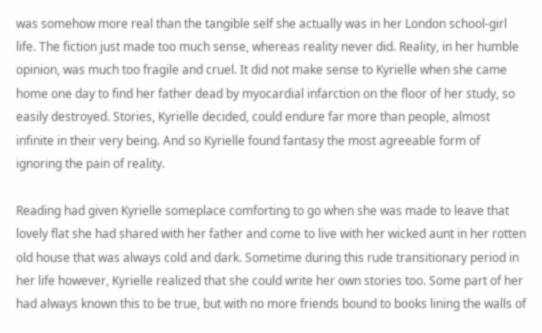was somehow more real than the tangible self she actually was in her London school-girl life. The fiction just made too much sense, whereas reality never did. Reality, in her humble opinion, was much too fragile and cruel. It did not make sense to Kyrielle when she came home one day to find her father dead by myocardial infarction on the floor of her study, so easily destroyed. Stories, Kyrielle decided, could endure far more than people, almost infinite in their very being. And so Kyrielle found fantasy the most agreeable form of ignoring the pain of reality.

Reading had given Kyrielle someplace comforting to go when she was made to leave that lovely flat she had shared with her father and come to live with her wicked aunt in her rotten old house that was always cold and dark. Sometime during this rude transitionary period in her life however, Kyrielle realized that she could write her own stories too. Some part of her had always known this to be true, but with no more friends bound to books lining the walls of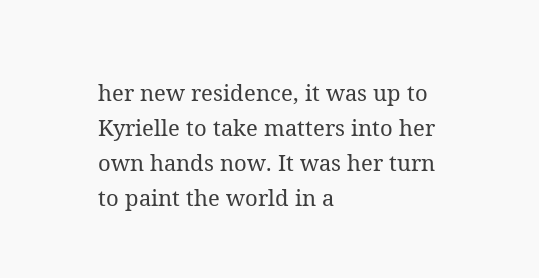her new residence, it was up to Kyrielle to take matters into her own hands now. It was her turn to paint the world in a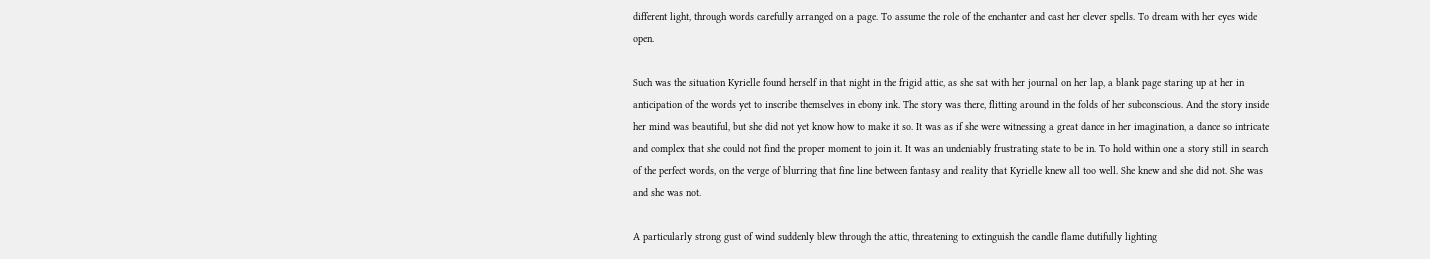different light, through words carefully arranged on a page. To assume the role of the enchanter and cast her clever spells. To dream with her eyes wide open.

Such was the situation Kyrielle found herself in that night in the frigid attic, as she sat with her journal on her lap, a blank page staring up at her in anticipation of the words yet to inscribe themselves in ebony ink. The story was there, flitting around in the folds of her subconscious. And the story inside her mind was beautiful, but she did not yet know how to make it so. It was as if she were witnessing a great dance in her imagination, a dance so intricate and complex that she could not find the proper moment to join it. It was an undeniably frustrating state to be in. To hold within one a story still in search of the perfect words, on the verge of blurring that fine line between fantasy and reality that Kyrielle knew all too well. She knew and she did not. She was and she was not.

A particularly strong gust of wind suddenly blew through the attic, threatening to extinguish the candle flame dutifully lighting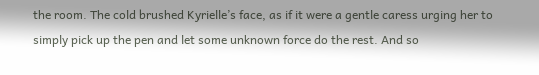the room. The cold brushed Kyrielle’s face, as if it were a gentle caress urging her to simply pick up the pen and let some unknown force do the rest. And so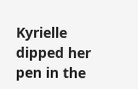Kyrielle dipped her pen in the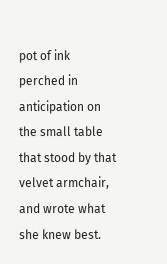pot of ink perched in anticipation on the small table that stood by that velvet armchair, and wrote what she knew best.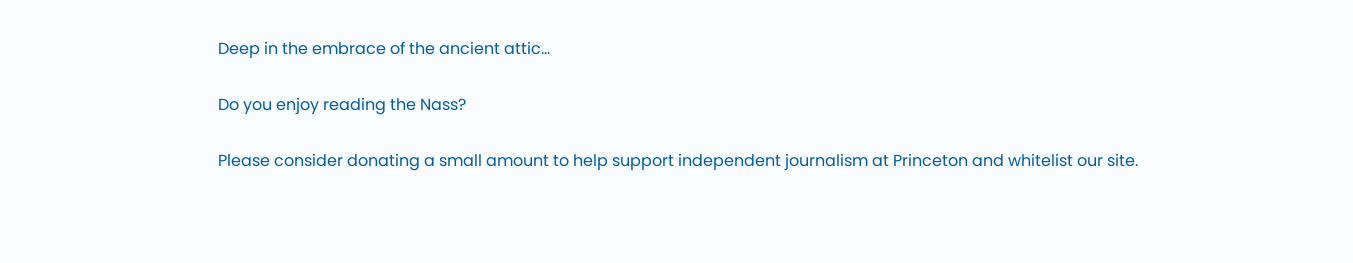Deep in the embrace of the ancient attic…

Do you enjoy reading the Nass?

Please consider donating a small amount to help support independent journalism at Princeton and whitelist our site.